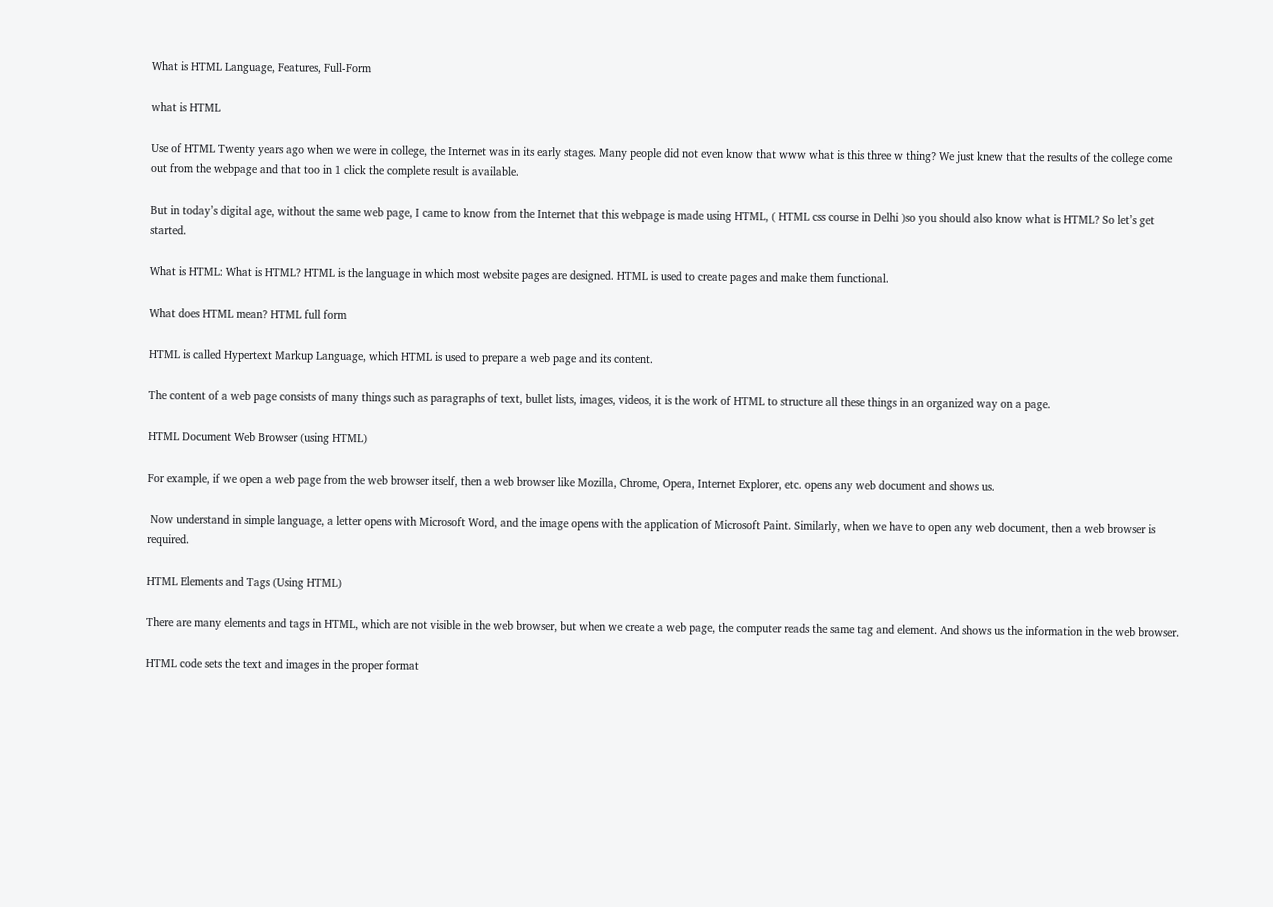What is HTML Language, Features, Full-Form

what is HTML

Use of HTML Twenty years ago when we were in college, the Internet was in its early stages. Many people did not even know that www what is this three w thing? We just knew that the results of the college come out from the webpage and that too in 1 click the complete result is available.

But in today’s digital age, without the same web page, I came to know from the Internet that this webpage is made using HTML, ( HTML css course in Delhi )so you should also know what is HTML? So let’s get started.

What is HTML: What is HTML? HTML is the language in which most website pages are designed. HTML is used to create pages and make them functional.

What does HTML mean? HTML full form

HTML is called Hypertext Markup Language, which HTML is used to prepare a web page and its content.

The content of a web page consists of many things such as paragraphs of text, bullet lists, images, videos, it is the work of HTML to structure all these things in an organized way on a page.

HTML Document Web Browser (using HTML)

For example, if we open a web page from the web browser itself, then a web browser like Mozilla, Chrome, Opera, Internet Explorer, etc. opens any web document and shows us.

 Now understand in simple language, a letter opens with Microsoft Word, and the image opens with the application of Microsoft Paint. Similarly, when we have to open any web document, then a web browser is required.

HTML Elements and Tags (Using HTML)

There are many elements and tags in HTML, which are not visible in the web browser, but when we create a web page, the computer reads the same tag and element. And shows us the information in the web browser.

HTML code sets the text and images in the proper format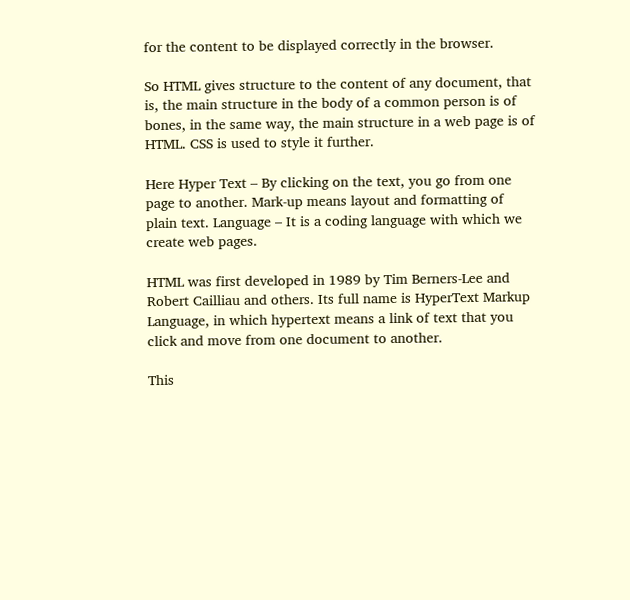for the content to be displayed correctly in the browser.

So HTML gives structure to the content of any document, that is, the main structure in the body of a common person is of bones, in the same way, the main structure in a web page is of HTML. CSS is used to style it further.

Here Hyper Text – By clicking on the text, you go from one page to another. Mark-up means layout and formatting of plain text. Language – It is a coding language with which we create web pages.

HTML was first developed in 1989 by Tim Berners-Lee and Robert Cailliau and others. Its full name is HyperText Markup Language, in which hypertext means a link of text that you click and move from one document to another.

This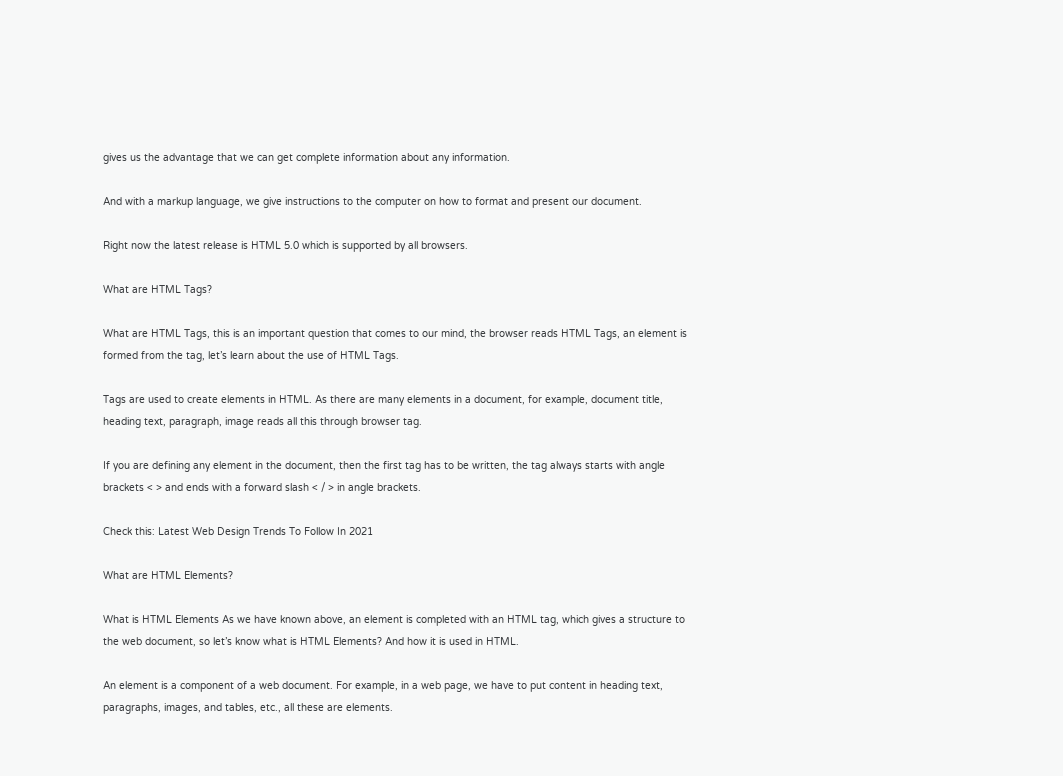gives us the advantage that we can get complete information about any information.

And with a markup language, we give instructions to the computer on how to format and present our document.

Right now the latest release is HTML 5.0 which is supported by all browsers.

What are HTML Tags?

What are HTML Tags, this is an important question that comes to our mind, the browser reads HTML Tags, an element is formed from the tag, let’s learn about the use of HTML Tags.

Tags are used to create elements in HTML. As there are many elements in a document, for example, document title, heading text, paragraph, image reads all this through browser tag.

If you are defining any element in the document, then the first tag has to be written, the tag always starts with angle brackets < > and ends with a forward slash < / > in angle brackets.

Check this: Latest Web Design Trends To Follow In 2021

What are HTML Elements?

What is HTML Elements As we have known above, an element is completed with an HTML tag, which gives a structure to the web document, so let’s know what is HTML Elements? And how it is used in HTML.

An element is a component of a web document. For example, in a web page, we have to put content in heading text, paragraphs, images, and tables, etc., all these are elements.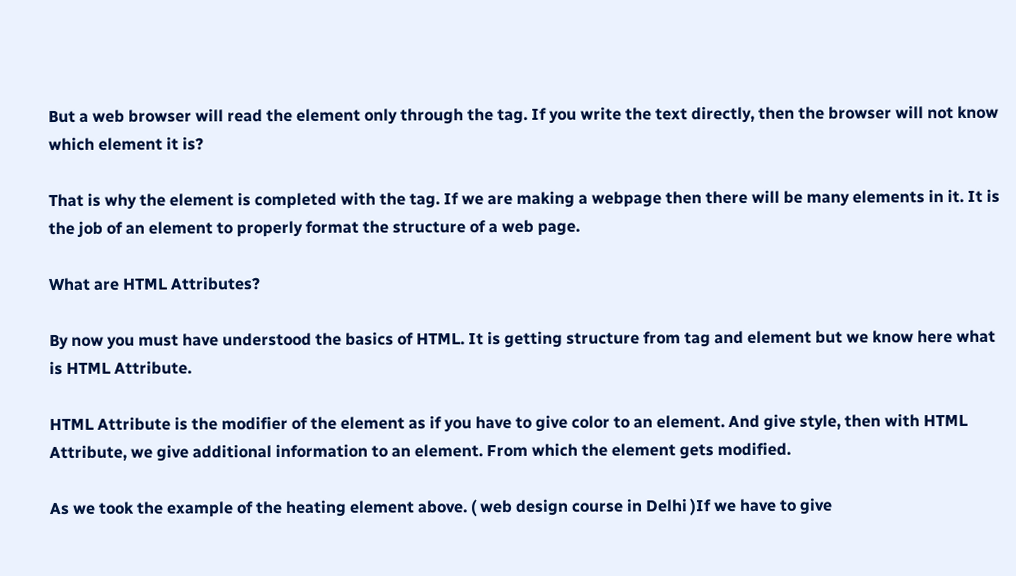But a web browser will read the element only through the tag. If you write the text directly, then the browser will not know which element it is?

That is why the element is completed with the tag. If we are making a webpage then there will be many elements in it. It is the job of an element to properly format the structure of a web page.

What are HTML Attributes?

By now you must have understood the basics of HTML. It is getting structure from tag and element but we know here what is HTML Attribute.

HTML Attribute is the modifier of the element as if you have to give color to an element. And give style, then with HTML Attribute, we give additional information to an element. From which the element gets modified.

As we took the example of the heating element above. ( web design course in Delhi )If we have to give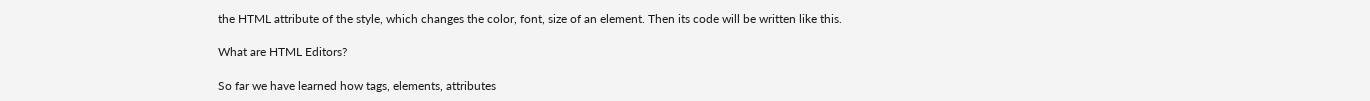the HTML attribute of the style, which changes the color, font, size of an element. Then its code will be written like this.

What are HTML Editors?

So far we have learned how tags, elements, attributes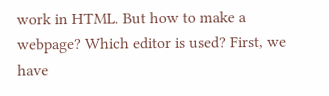work in HTML. But how to make a webpage? Which editor is used? First, we have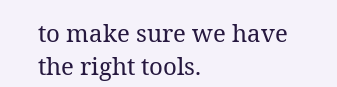to make sure we have the right tools.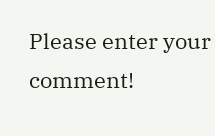Please enter your comment!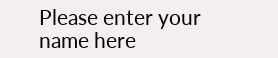Please enter your name here